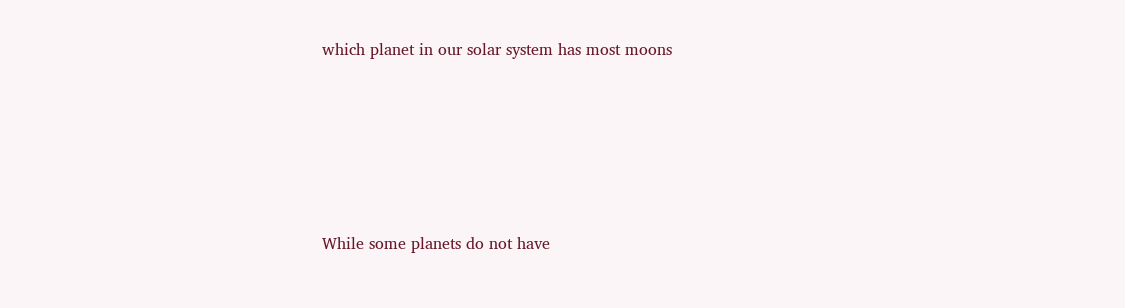which planet in our solar system has most moons





While some planets do not have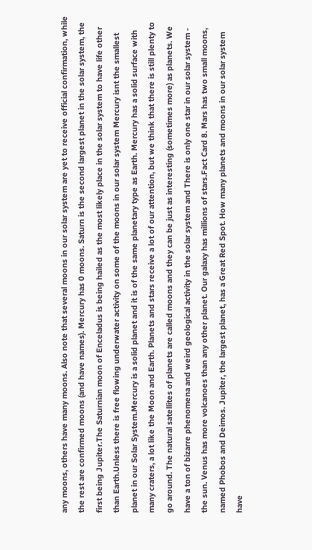any moons, others have many moons. Also note that several moons in our solar system are yet to receive official confirmation, while the rest are confirmed moons (and have names). Mercury has 0 moons. Saturn is the second largest planet in the solar system, the first being Jupiter.The Saturnian moon of Enceladus is being hailed as the most likely place in the solar system to have life other than Earth.Unless there is free flowing underwater activity on some of the moons in our solar system Mercury isnt the smallest planet in our Solar System.Mercury is a solid planet and it is of the same planetary type as Earth. Mercury has a solid surface with many craters, a lot like the Moon and Earth. Planets and stars receive a lot of our attention, but we think that there is still plenty to go around. The natural satellites of planets are called moons and they can be just as interesting (sometimes more) as planets. We have a ton of bizarre phenomena and weird geological activity in the solar system and There is only one star in our solar system - the sun. Venus has more volcanoes than any other planet. Our galaxy has millions of stars.Fact Card 8. Mars has two small moons, named Phobos and Deimos. Jupiter, the largest planet, has a Great Red Spot. How many planets and moons in our solar system have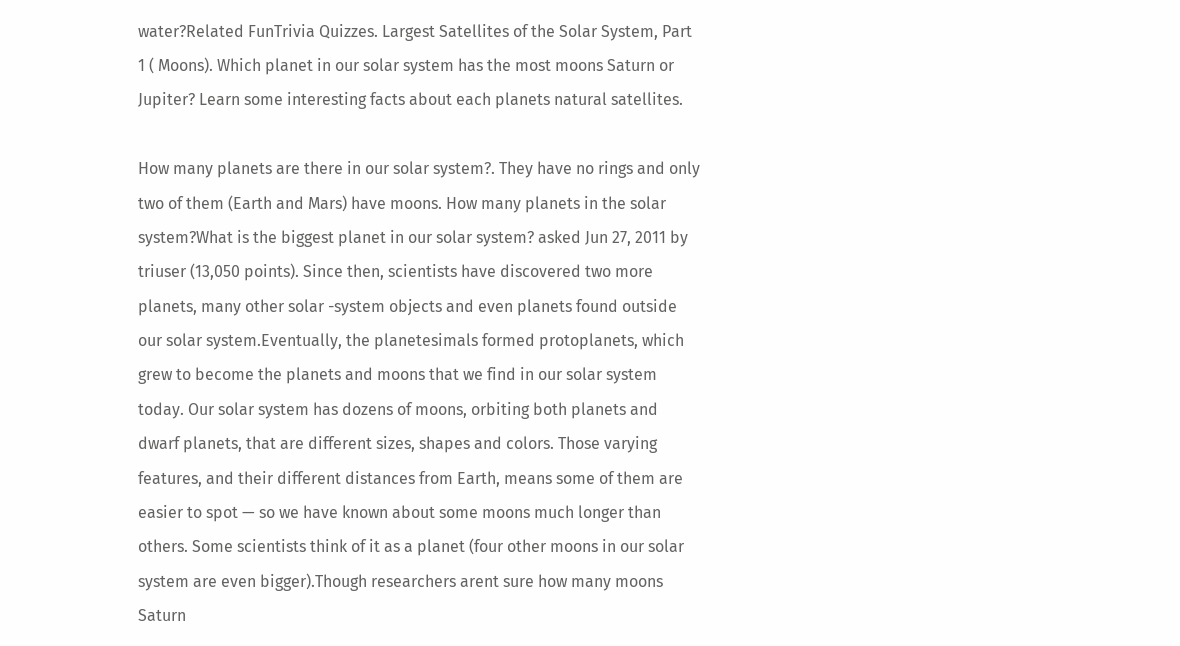water?Related FunTrivia Quizzes. Largest Satellites of the Solar System, Part 1 ( Moons). Which planet in our solar system has the most moons Saturn or Jupiter? Learn some interesting facts about each planets natural satellites.

How many planets are there in our solar system?. They have no rings and only two of them (Earth and Mars) have moons. How many planets in the solar system?What is the biggest planet in our solar system? asked Jun 27, 2011 by triuser (13,050 points). Since then, scientists have discovered two more planets, many other solar -system objects and even planets found outside our solar system.Eventually, the planetesimals formed protoplanets, which grew to become the planets and moons that we find in our solar system today. Our solar system has dozens of moons, orbiting both planets and dwarf planets, that are different sizes, shapes and colors. Those varying features, and their different distances from Earth, means some of them are easier to spot — so we have known about some moons much longer than others. Some scientists think of it as a planet (four other moons in our solar system are even bigger).Though researchers arent sure how many moons Saturn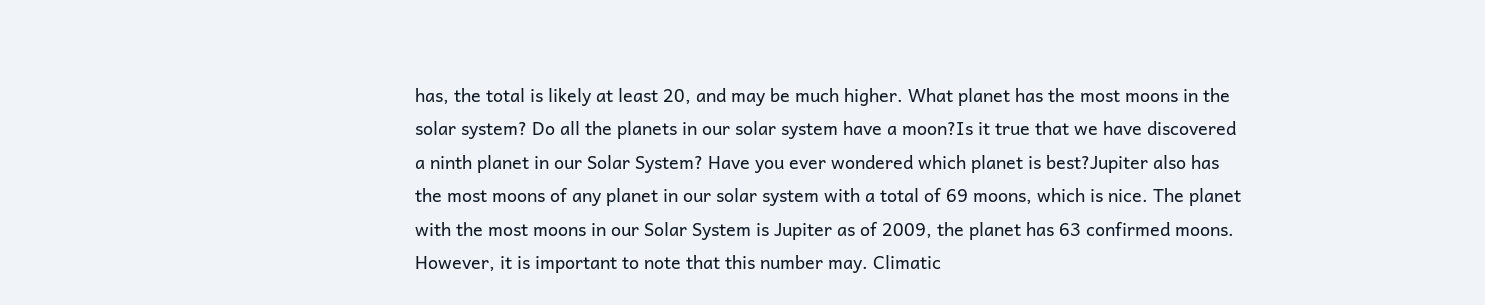has, the total is likely at least 20, and may be much higher. What planet has the most moons in the solar system? Do all the planets in our solar system have a moon?Is it true that we have discovered a ninth planet in our Solar System? Have you ever wondered which planet is best?Jupiter also has the most moons of any planet in our solar system with a total of 69 moons, which is nice. The planet with the most moons in our Solar System is Jupiter as of 2009, the planet has 63 confirmed moons. However, it is important to note that this number may. Climatic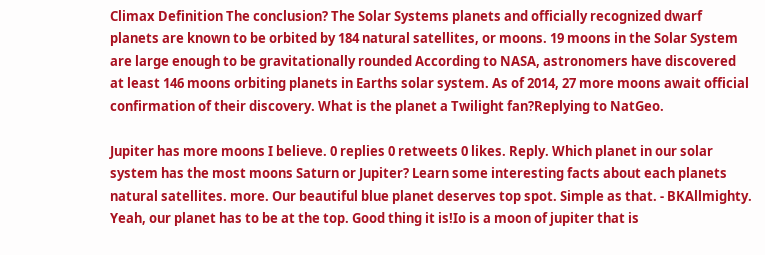Climax Definition The conclusion? The Solar Systems planets and officially recognized dwarf planets are known to be orbited by 184 natural satellites, or moons. 19 moons in the Solar System are large enough to be gravitationally rounded According to NASA, astronomers have discovered at least 146 moons orbiting planets in Earths solar system. As of 2014, 27 more moons await official confirmation of their discovery. What is the planet a Twilight fan?Replying to NatGeo.

Jupiter has more moons I believe. 0 replies 0 retweets 0 likes. Reply. Which planet in our solar system has the most moons Saturn or Jupiter? Learn some interesting facts about each planets natural satellites. more. Our beautiful blue planet deserves top spot. Simple as that. - BKAllmighty. Yeah, our planet has to be at the top. Good thing it is!Io is a moon of jupiter that is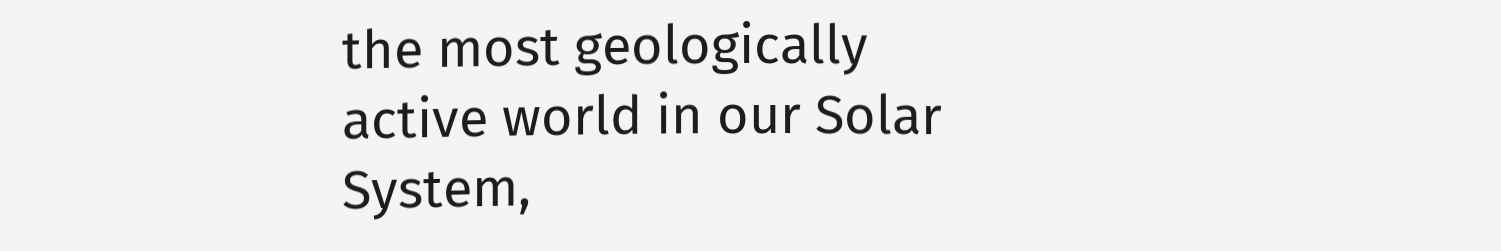the most geologically active world in our Solar System,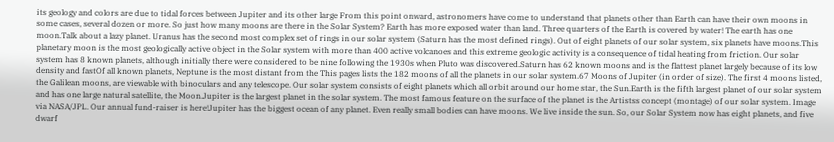its geology and colors are due to tidal forces between Jupiter and its other large From this point onward, astronomers have come to understand that planets other than Earth can have their own moons in some cases, several dozen or more. So just how many moons are there in the Solar System? Earth has more exposed water than land. Three quarters of the Earth is covered by water! The earth has one moon.Talk about a lazy planet. Uranus has the second most complex set of rings in our solar system (Saturn has the most defined rings). Out of eight planets of our solar system, six planets have moons.This planetary moon is the most geologically active object in the Solar system with more than 400 active volcanoes and this extreme geologic activity is a consequence of tidal heating from friction. Our solar system has 8 known planets, although initially there were considered to be nine following the 1930s when Pluto was discovered.Saturn has 62 known moons and is the flattest planet largely because of its low density and fastOf all known planets, Neptune is the most distant from the This pages lists the 182 moons of all the planets in our solar system.67 Moons of Jupiter (in order of size). The first 4 moons listed, the Galilean moons, are viewable with binoculars and any telescope. Our solar system consists of eight planets which all orbit around our home star, the Sun.Earth is the fifth largest planet of our solar system and has one large natural satellite, the Moon.Jupiter is the largest planet in the solar system. The most famous feature on the surface of the planet is the Artistss concept (montage) of our solar system. Image via NASA/JPL. Our annual fund-raiser is here!Jupiter has the biggest ocean of any planet. Even really small bodies can have moons. We live inside the sun. So, our Solar System now has eight planets, and five dwarf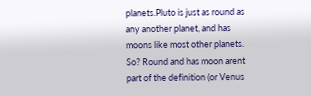planets.Pluto is just as round as any another planet, and has moons like most other planets. So? Round and has moon arent part of the definition (or Venus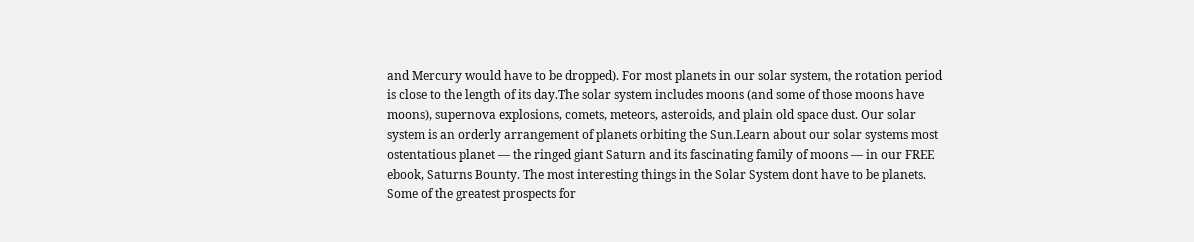and Mercury would have to be dropped). For most planets in our solar system, the rotation period is close to the length of its day.The solar system includes moons (and some of those moons have moons), supernova explosions, comets, meteors, asteroids, and plain old space dust. Our solar system is an orderly arrangement of planets orbiting the Sun.Learn about our solar systems most ostentatious planet — the ringed giant Saturn and its fascinating family of moons — in our FREE ebook, Saturns Bounty. The most interesting things in the Solar System dont have to be planets. Some of the greatest prospects for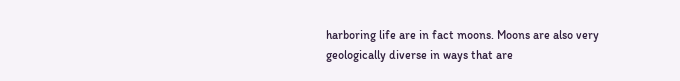harboring life are in fact moons. Moons are also very geologically diverse in ways that are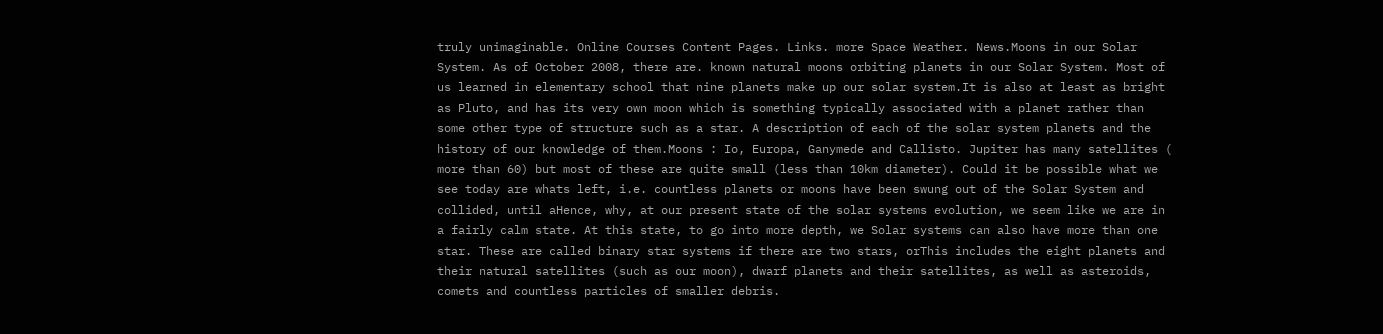truly unimaginable. Online Courses Content Pages. Links. more Space Weather. News.Moons in our Solar System. As of October 2008, there are. known natural moons orbiting planets in our Solar System. Most of us learned in elementary school that nine planets make up our solar system.It is also at least as bright as Pluto, and has its very own moon which is something typically associated with a planet rather than some other type of structure such as a star. A description of each of the solar system planets and the history of our knowledge of them.Moons : Io, Europa, Ganymede and Callisto. Jupiter has many satellites ( more than 60) but most of these are quite small (less than 10km diameter). Could it be possible what we see today are whats left, i.e. countless planets or moons have been swung out of the Solar System and collided, until aHence, why, at our present state of the solar systems evolution, we seem like we are in a fairly calm state. At this state, to go into more depth, we Solar systems can also have more than one star. These are called binary star systems if there are two stars, orThis includes the eight planets and their natural satellites (such as our moon), dwarf planets and their satellites, as well as asteroids, comets and countless particles of smaller debris.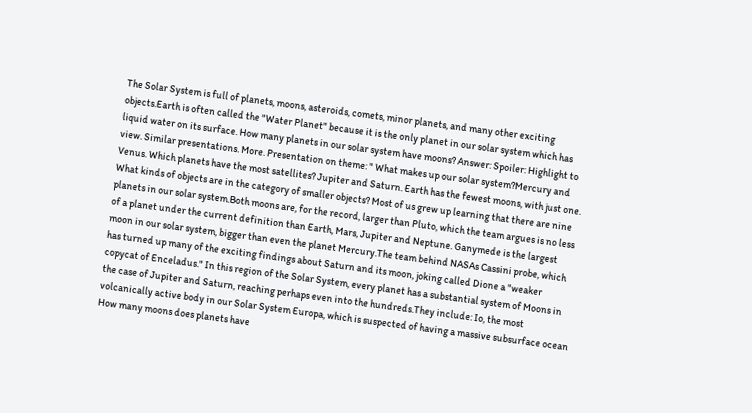The Solar System is full of planets, moons, asteroids, comets, minor planets, and many other exciting objects.Earth is often called the "Water Planet" because it is the only planet in our solar system which has liquid water on its surface. How many planets in our solar system have moons? Answer: Spoiler: Highlight to view. Similar presentations. More. Presentation on theme: " What makes up our solar system?Mercury and Venus. Which planets have the most satellites? Jupiter and Saturn. Earth has the fewest moons, with just one. What kinds of objects are in the category of smaller objects? Most of us grew up learning that there are nine planets in our solar system.Both moons are, for the record, larger than Pluto, which the team argues is no less of a planet under the current definition than Earth, Mars, Jupiter and Neptune. Ganymede is the largest moon in our solar system, bigger than even the planet Mercury.The team behind NASAs Cassini probe, which has turned up many of the exciting findings about Saturn and its moon, joking called Dione a "weaker copycat of Enceladus." In this region of the Solar System, every planet has a substantial system of Moons in the case of Jupiter and Saturn, reaching perhaps even into the hundreds.They include: Io, the most volcanically active body in our Solar System Europa, which is suspected of having a massive subsurface ocean How many moons does planets have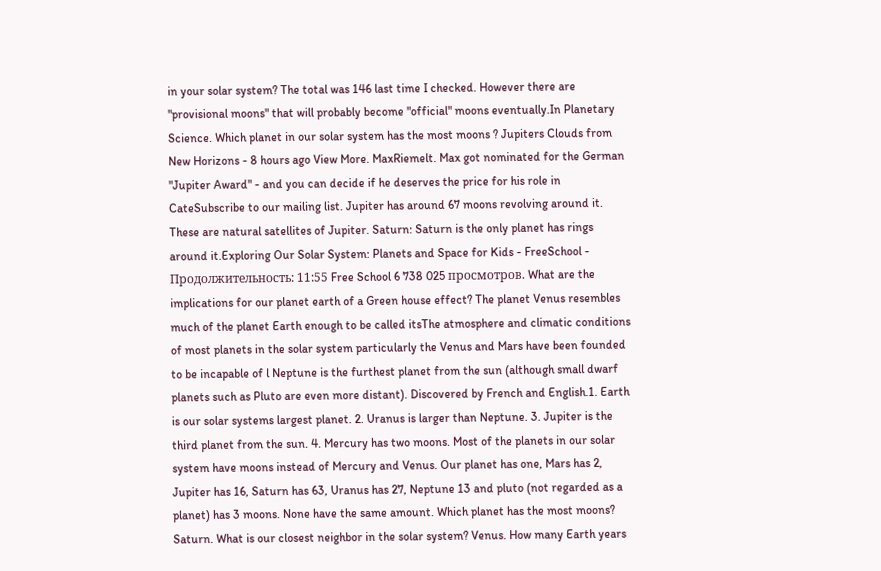in your solar system? The total was 146 last time I checked. However there are "provisional moons" that will probably become "official" moons eventually.In Planetary Science. Which planet in our solar system has the most moons ? Jupiters Clouds from New Horizons - 8 hours ago View More. MaxRiemelt. Max got nominated for the German "Jupiter Award" - and you can decide if he deserves the price for his role in CateSubscribe to our mailing list. Jupiter has around 67 moons revolving around it. These are natural satellites of Jupiter. Saturn: Saturn is the only planet has rings around it.Exploring Our Solar System: Planets and Space for Kids - FreeSchool - Продолжительность: 11:55 Free School 6 738 025 просмотров. What are the implications for our planet earth of a Green house effect? The planet Venus resembles much of the planet Earth enough to be called itsThe atmosphere and climatic conditions of most planets in the solar system particularly the Venus and Mars have been founded to be incapable of l Neptune is the furthest planet from the sun (although small dwarf planets such as Pluto are even more distant). Discovered by French and English.1. Earth is our solar systems largest planet. 2. Uranus is larger than Neptune. 3. Jupiter is the third planet from the sun. 4. Mercury has two moons. Most of the planets in our solar system have moons instead of Mercury and Venus. Our planet has one, Mars has 2, Jupiter has 16, Saturn has 63, Uranus has 27, Neptune 13 and pluto (not regarded as a planet) has 3 moons. None have the same amount. Which planet has the most moons? Saturn. What is our closest neighbor in the solar system? Venus. How many Earth years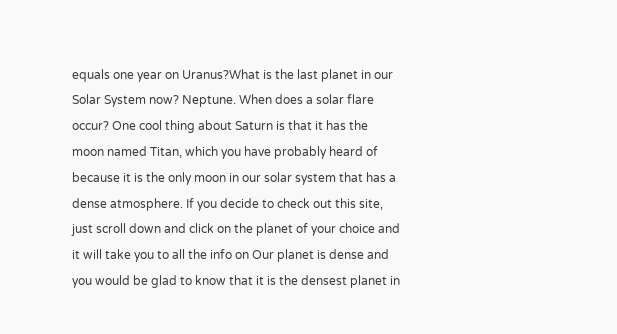equals one year on Uranus?What is the last planet in our Solar System now? Neptune. When does a solar flare occur? One cool thing about Saturn is that it has the moon named Titan, which you have probably heard of because it is the only moon in our solar system that has a dense atmosphere. If you decide to check out this site, just scroll down and click on the planet of your choice and it will take you to all the info on Our planet is dense and you would be glad to know that it is the densest planet in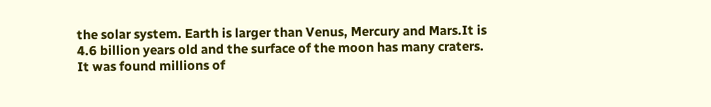the solar system. Earth is larger than Venus, Mercury and Mars.It is 4.6 billion years old and the surface of the moon has many craters. It was found millions of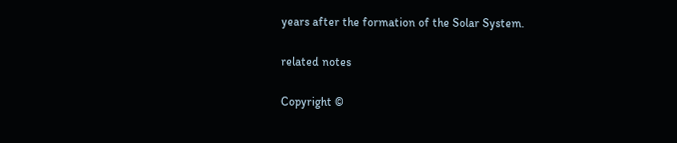years after the formation of the Solar System.

related notes

Copyright ©